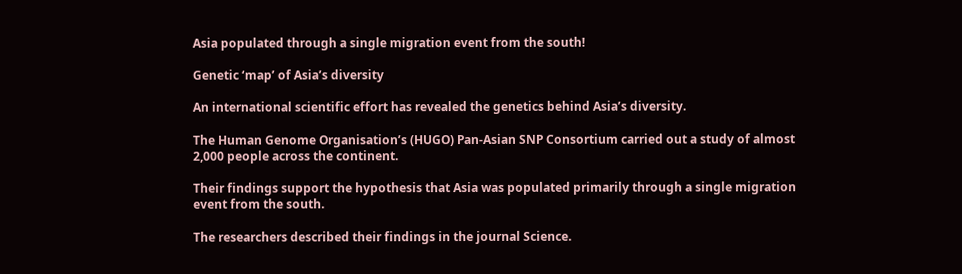Asia populated through a single migration event from the south!

Genetic ‘map’ of Asia’s diversity

An international scientific effort has revealed the genetics behind Asia’s diversity.

The Human Genome Organisation’s (HUGO) Pan-Asian SNP Consortium carried out a study of almost 2,000 people across the continent.

Their findings support the hypothesis that Asia was populated primarily through a single migration event from the south.

The researchers described their findings in the journal Science.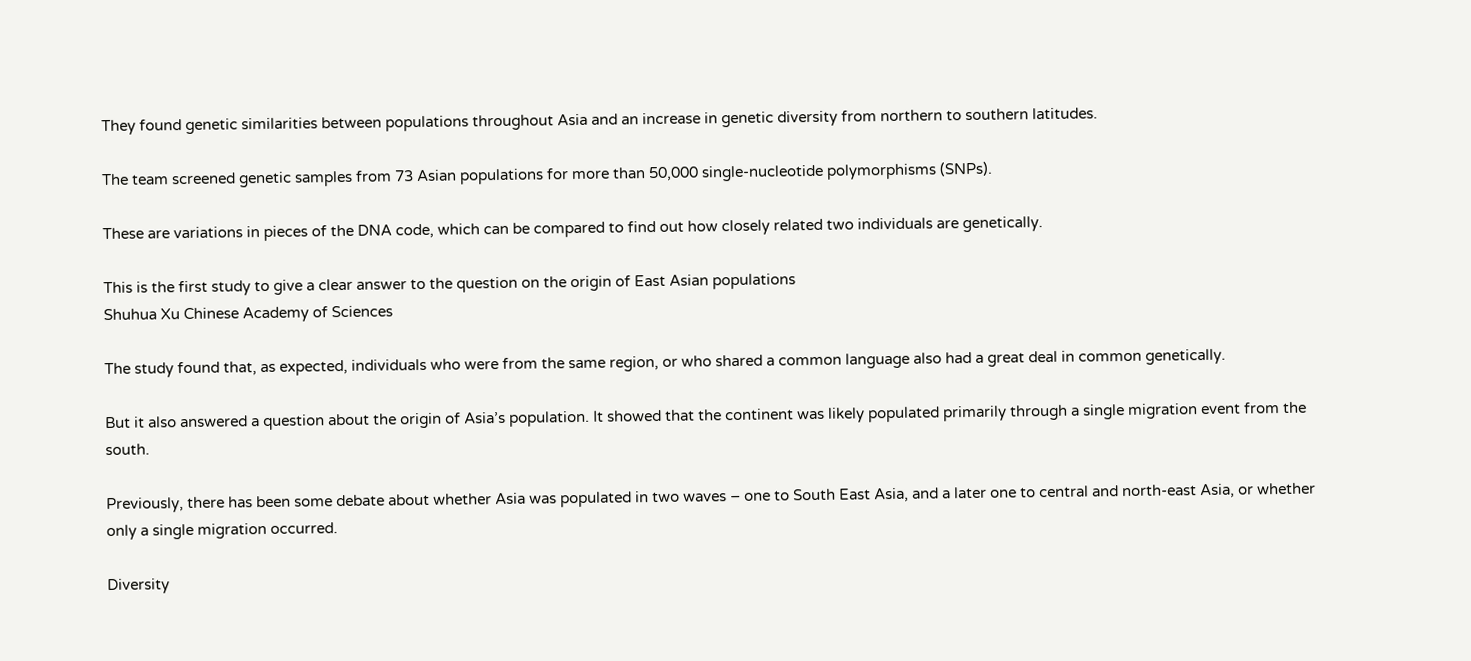They found genetic similarities between populations throughout Asia and an increase in genetic diversity from northern to southern latitudes.

The team screened genetic samples from 73 Asian populations for more than 50,000 single-nucleotide polymorphisms (SNPs).

These are variations in pieces of the DNA code, which can be compared to find out how closely related two individuals are genetically.

This is the first study to give a clear answer to the question on the origin of East Asian populations
Shuhua Xu Chinese Academy of Sciences

The study found that, as expected, individuals who were from the same region, or who shared a common language also had a great deal in common genetically.

But it also answered a question about the origin of Asia’s population. It showed that the continent was likely populated primarily through a single migration event from the south.

Previously, there has been some debate about whether Asia was populated in two waves – one to South East Asia, and a later one to central and north-east Asia, or whether only a single migration occurred.

Diversity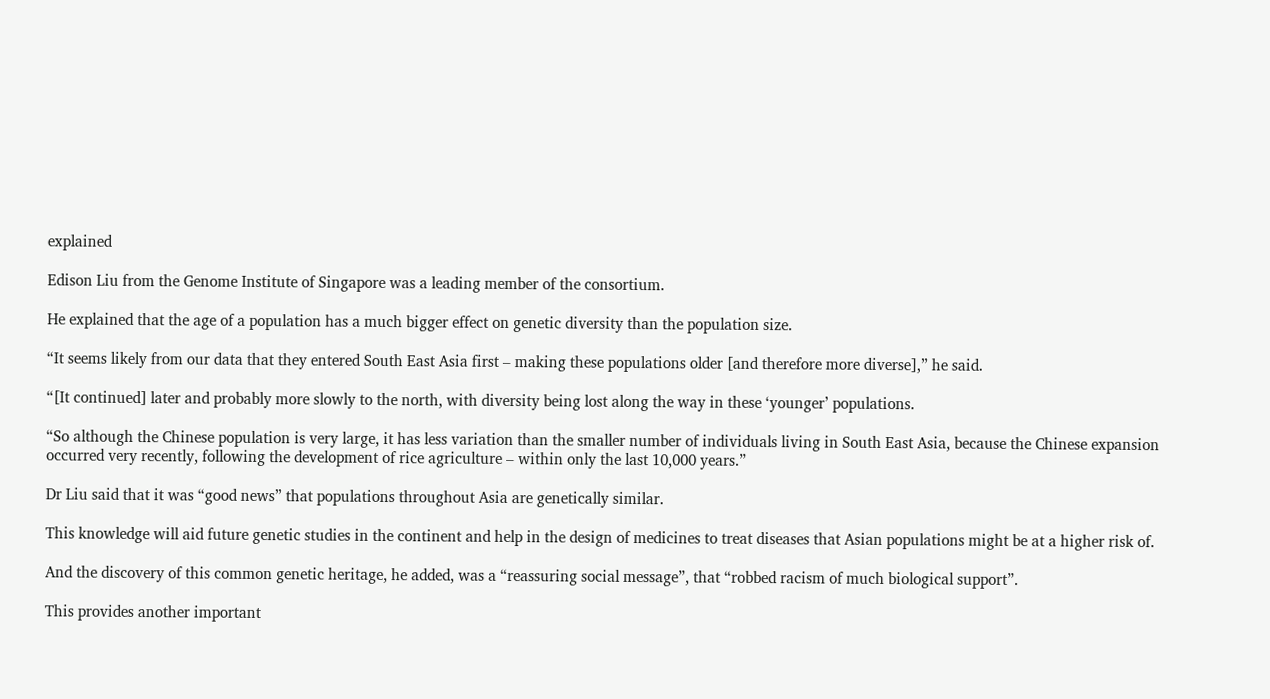explained

Edison Liu from the Genome Institute of Singapore was a leading member of the consortium.

He explained that the age of a population has a much bigger effect on genetic diversity than the population size.

“It seems likely from our data that they entered South East Asia first – making these populations older [and therefore more diverse],” he said.

“[It continued] later and probably more slowly to the north, with diversity being lost along the way in these ‘younger’ populations.

“So although the Chinese population is very large, it has less variation than the smaller number of individuals living in South East Asia, because the Chinese expansion occurred very recently, following the development of rice agriculture – within only the last 10,000 years.”

Dr Liu said that it was “good news” that populations throughout Asia are genetically similar.

This knowledge will aid future genetic studies in the continent and help in the design of medicines to treat diseases that Asian populations might be at a higher risk of.

And the discovery of this common genetic heritage, he added, was a “reassuring social message”, that “robbed racism of much biological support”.

This provides another important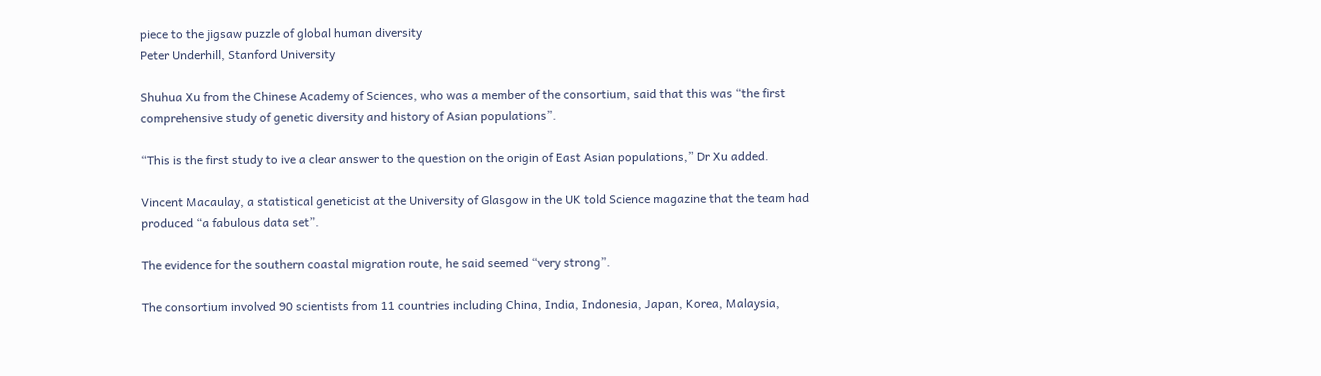piece to the jigsaw puzzle of global human diversity
Peter Underhill, Stanford University

Shuhua Xu from the Chinese Academy of Sciences, who was a member of the consortium, said that this was “the first comprehensive study of genetic diversity and history of Asian populations”.

“This is the first study to ive a clear answer to the question on the origin of East Asian populations,” Dr Xu added.

Vincent Macaulay, a statistical geneticist at the University of Glasgow in the UK told Science magazine that the team had produced “a fabulous data set”.

The evidence for the southern coastal migration route, he said seemed “very strong”.

The consortium involved 90 scientists from 11 countries including China, India, Indonesia, Japan, Korea, Malaysia,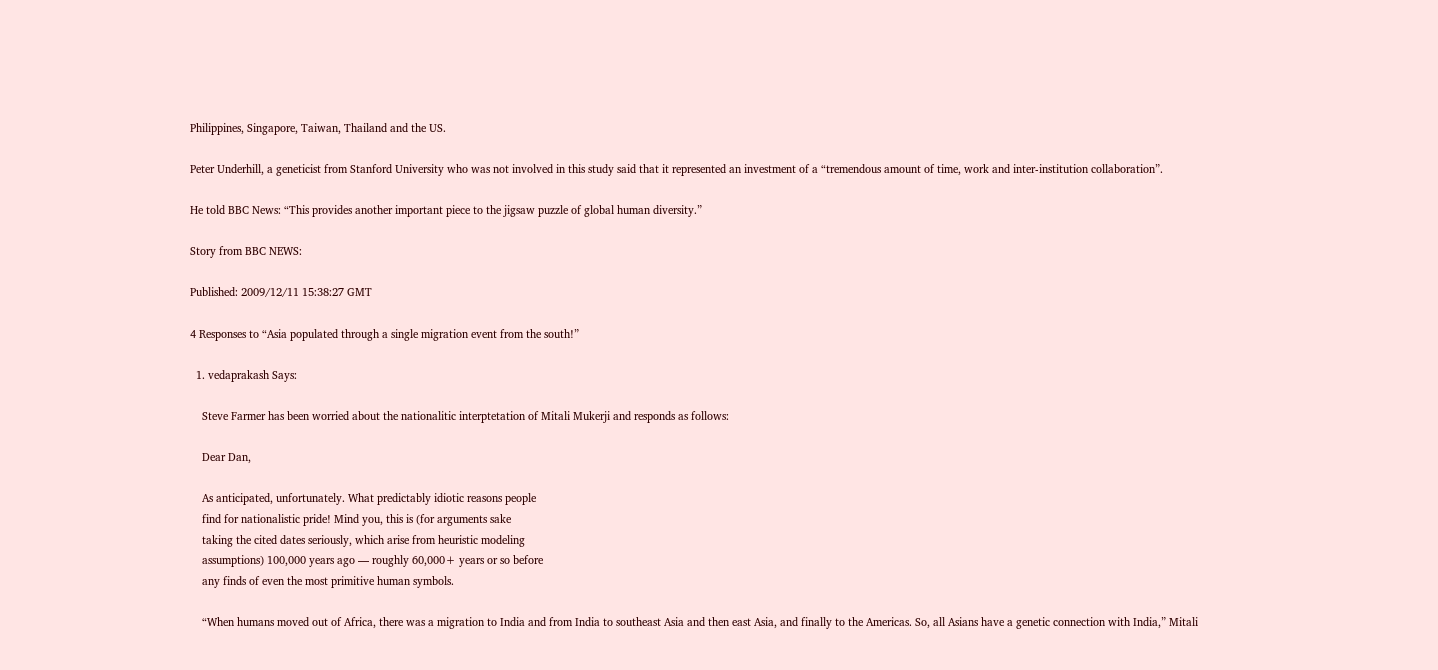Philippines, Singapore, Taiwan, Thailand and the US.

Peter Underhill, a geneticist from Stanford University who was not involved in this study said that it represented an investment of a “tremendous amount of time, work and inter-institution collaboration”.

He told BBC News: “This provides another important piece to the jigsaw puzzle of global human diversity.”

Story from BBC NEWS:

Published: 2009/12/11 15:38:27 GMT

4 Responses to “Asia populated through a single migration event from the south!”

  1. vedaprakash Says:

    Steve Farmer has been worried about the nationalitic interptetation of Mitali Mukerji and responds as follows:

    Dear Dan,

    As anticipated, unfortunately. What predictably idiotic reasons people
    find for nationalistic pride! Mind you, this is (for arguments sake
    taking the cited dates seriously, which arise from heuristic modeling
    assumptions) 100,000 years ago — roughly 60,000+ years or so before
    any finds of even the most primitive human symbols.

    “When humans moved out of Africa, there was a migration to India and from India to southeast Asia and then east Asia, and finally to the Americas. So, all Asians have a genetic connection with India,” Mitali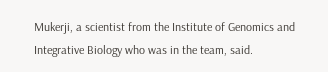Mukerji, a scientist from the Institute of Genomics and Integrative Biology who was in the team, said.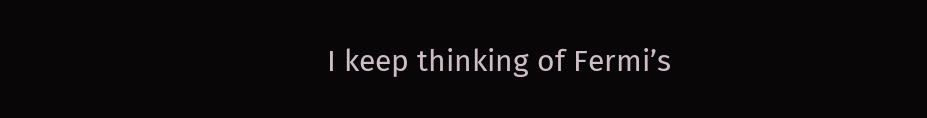I keep thinking of Fermi’s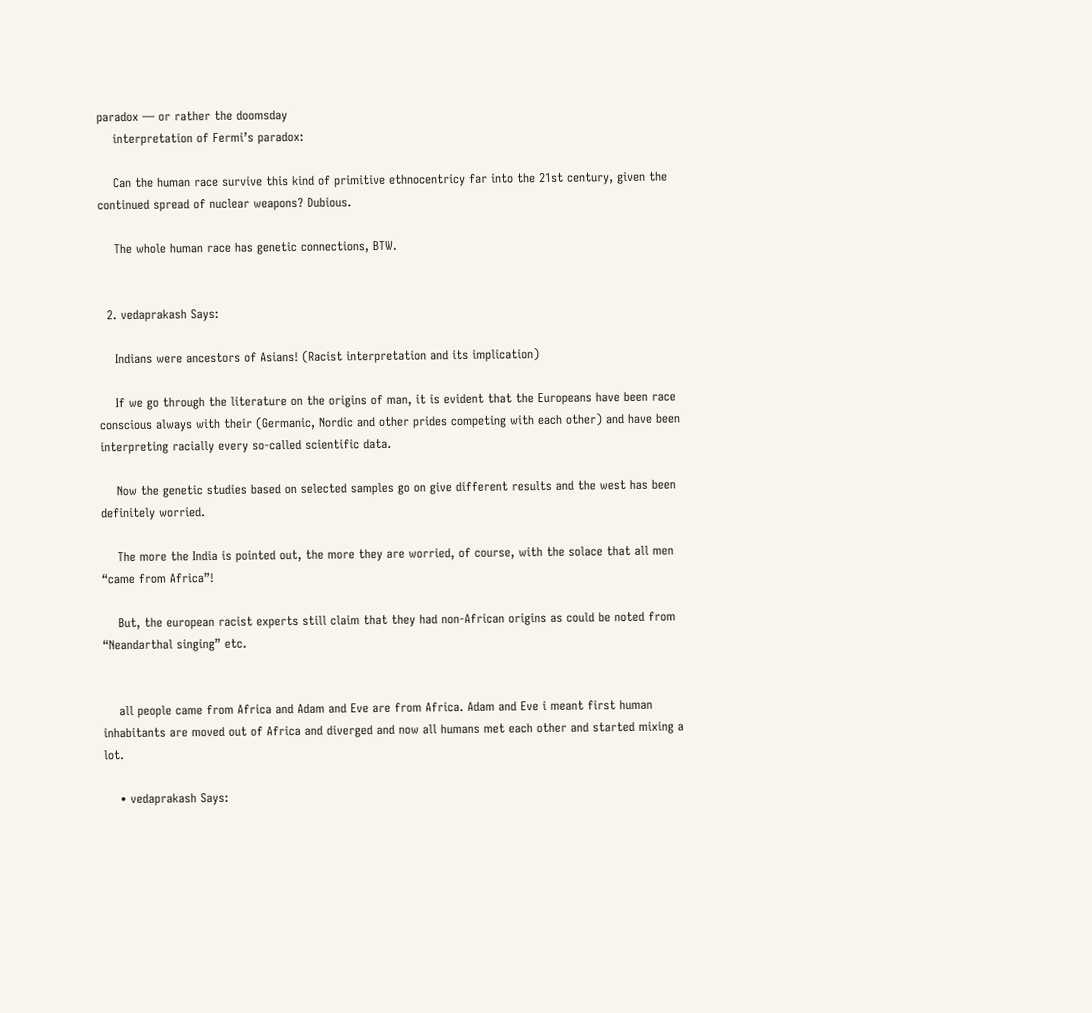paradox — or rather the doomsday
    interpretation of Fermi’s paradox:

    Can the human race survive this kind of primitive ethnocentricy far into the 21st century, given the continued spread of nuclear weapons? Dubious.

    The whole human race has genetic connections, BTW.


  2. vedaprakash Says:

    Indians were ancestors of Asians! (Racist interpretation and its implication)

    If we go through the literature on the origins of man, it is evident that the Europeans have been race conscious always with their (Germanic, Nordic and other prides competing with each other) and have been interpreting racially every so-called scientific data.

    Now the genetic studies based on selected samples go on give different results and the west has been definitely worried.

    The more the India is pointed out, the more they are worried, of course, with the solace that all men “came from Africa”!

    But, the european racist experts still claim that they had non-African origins as could be noted from “Neandarthal singing” etc.


    all people came from Africa and Adam and Eve are from Africa. Adam and Eve i meant first human inhabitants are moved out of Africa and diverged and now all humans met each other and started mixing a lot.

    • vedaprakash Says: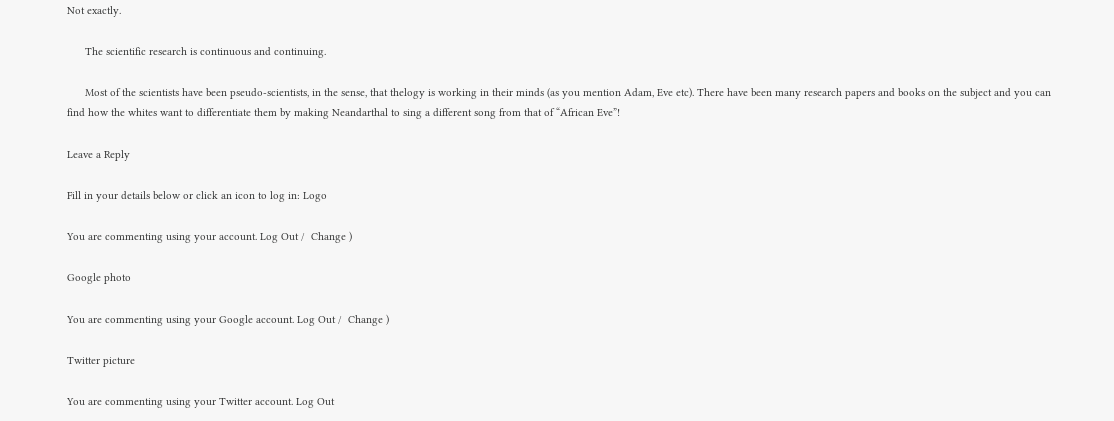Not exactly.

      The scientific research is continuous and continuing.

      Most of the scientists have been pseudo-scientists, in the sense, that thelogy is working in their minds (as you mention Adam, Eve etc). There have been many research papers and books on the subject and you can find how the whites want to differentiate them by making Neandarthal to sing a different song from that of “African Eve”!

Leave a Reply

Fill in your details below or click an icon to log in: Logo

You are commenting using your account. Log Out /  Change )

Google photo

You are commenting using your Google account. Log Out /  Change )

Twitter picture

You are commenting using your Twitter account. Log Out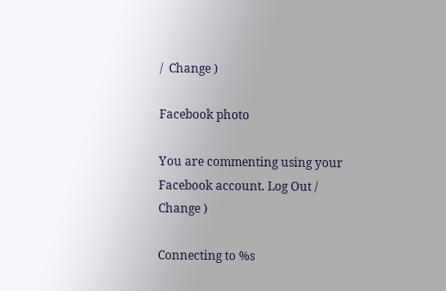/  Change )

Facebook photo

You are commenting using your Facebook account. Log Out /  Change )

Connecting to %s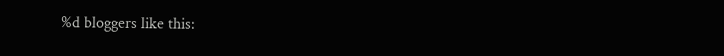%d bloggers like this: